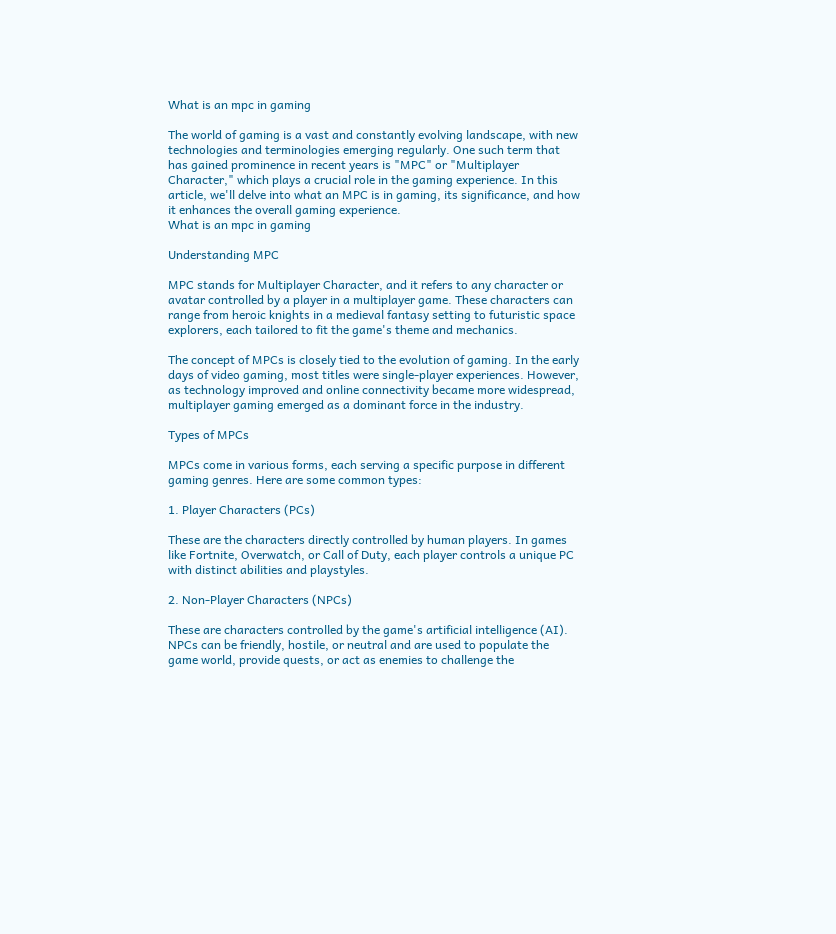What is an mpc in gaming

The world of gaming is a vast and constantly evolving landscape, with new technologies and terminologies emerging regularly. One such term that has gained prominence in recent years is "MPC" or "Multiplayer Character," which plays a crucial role in the gaming experience. In this article, we'll delve into what an MPC is in gaming, its significance, and how it enhances the overall gaming experience.
What is an mpc in gaming

Understanding MPC

MPC stands for Multiplayer Character, and it refers to any character or avatar controlled by a player in a multiplayer game. These characters can range from heroic knights in a medieval fantasy setting to futuristic space explorers, each tailored to fit the game's theme and mechanics.

The concept of MPCs is closely tied to the evolution of gaming. In the early days of video gaming, most titles were single-player experiences. However, as technology improved and online connectivity became more widespread, multiplayer gaming emerged as a dominant force in the industry.

Types of MPCs

MPCs come in various forms, each serving a specific purpose in different gaming genres. Here are some common types:

1. Player Characters (PCs)

These are the characters directly controlled by human players. In games like Fortnite, Overwatch, or Call of Duty, each player controls a unique PC with distinct abilities and playstyles.

2. Non-Player Characters (NPCs)

These are characters controlled by the game's artificial intelligence (AI). NPCs can be friendly, hostile, or neutral and are used to populate the game world, provide quests, or act as enemies to challenge the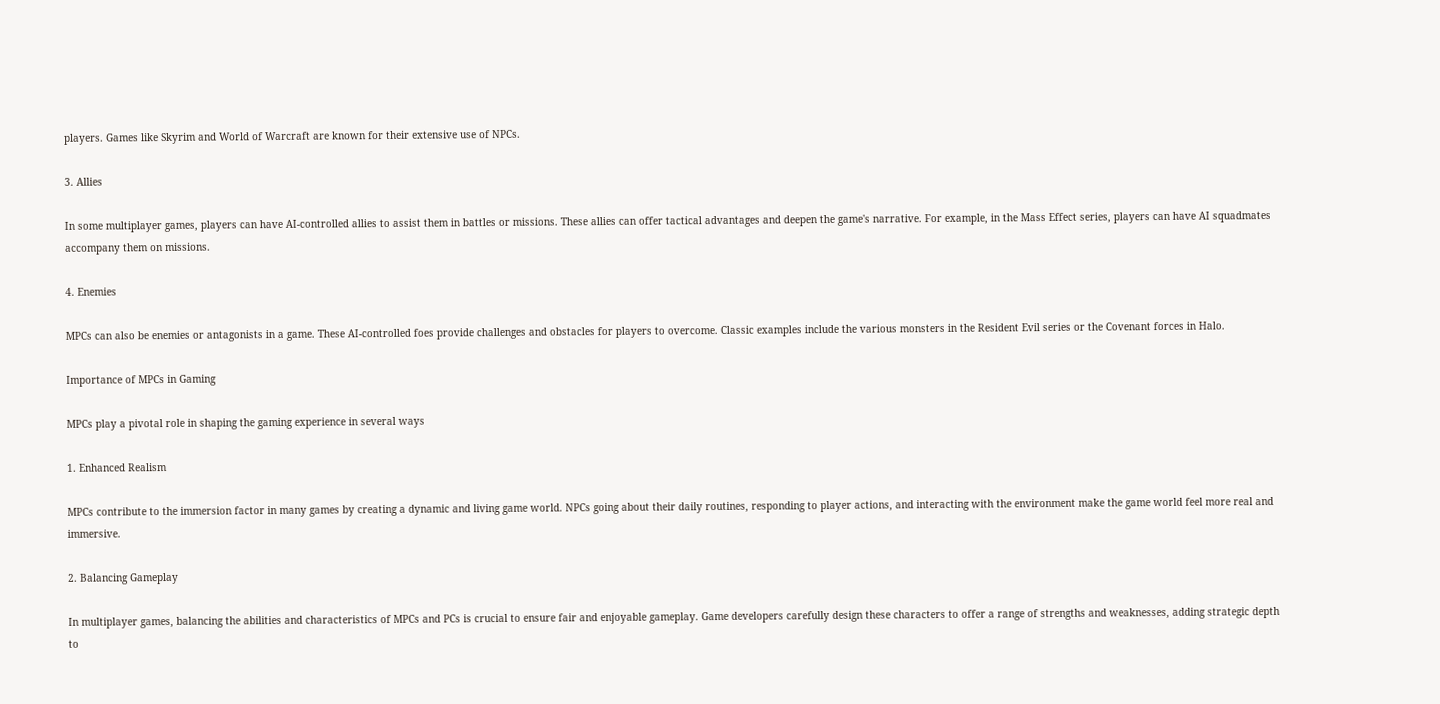players. Games like Skyrim and World of Warcraft are known for their extensive use of NPCs.

3. Allies

In some multiplayer games, players can have AI-controlled allies to assist them in battles or missions. These allies can offer tactical advantages and deepen the game's narrative. For example, in the Mass Effect series, players can have AI squadmates accompany them on missions.

4. Enemies

MPCs can also be enemies or antagonists in a game. These AI-controlled foes provide challenges and obstacles for players to overcome. Classic examples include the various monsters in the Resident Evil series or the Covenant forces in Halo.

Importance of MPCs in Gaming

MPCs play a pivotal role in shaping the gaming experience in several ways

1. Enhanced Realism

MPCs contribute to the immersion factor in many games by creating a dynamic and living game world. NPCs going about their daily routines, responding to player actions, and interacting with the environment make the game world feel more real and immersive.

2. Balancing Gameplay

In multiplayer games, balancing the abilities and characteristics of MPCs and PCs is crucial to ensure fair and enjoyable gameplay. Game developers carefully design these characters to offer a range of strengths and weaknesses, adding strategic depth to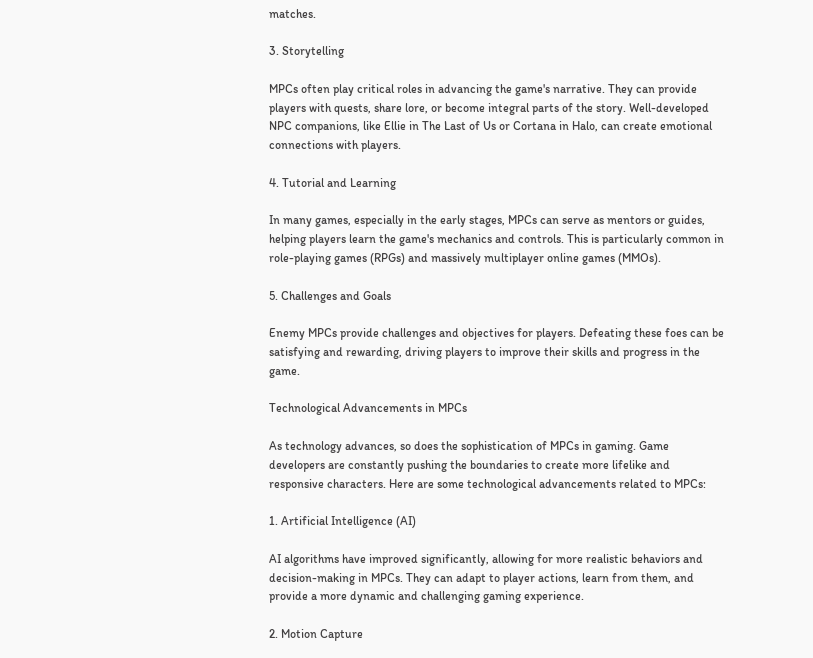matches.

3. Storytelling

MPCs often play critical roles in advancing the game's narrative. They can provide players with quests, share lore, or become integral parts of the story. Well-developed NPC companions, like Ellie in The Last of Us or Cortana in Halo, can create emotional connections with players.

4. Tutorial and Learning

In many games, especially in the early stages, MPCs can serve as mentors or guides, helping players learn the game's mechanics and controls. This is particularly common in role-playing games (RPGs) and massively multiplayer online games (MMOs).

5. Challenges and Goals

Enemy MPCs provide challenges and objectives for players. Defeating these foes can be satisfying and rewarding, driving players to improve their skills and progress in the game.

Technological Advancements in MPCs

As technology advances, so does the sophistication of MPCs in gaming. Game developers are constantly pushing the boundaries to create more lifelike and responsive characters. Here are some technological advancements related to MPCs:

1. Artificial Intelligence (AI)

AI algorithms have improved significantly, allowing for more realistic behaviors and decision-making in MPCs. They can adapt to player actions, learn from them, and provide a more dynamic and challenging gaming experience.

2. Motion Capture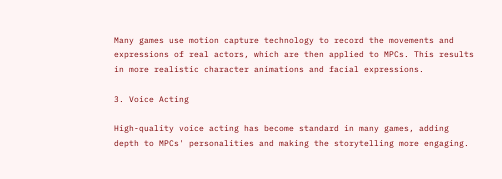Many games use motion capture technology to record the movements and expressions of real actors, which are then applied to MPCs. This results in more realistic character animations and facial expressions.

3. Voice Acting

High-quality voice acting has become standard in many games, adding depth to MPCs' personalities and making the storytelling more engaging.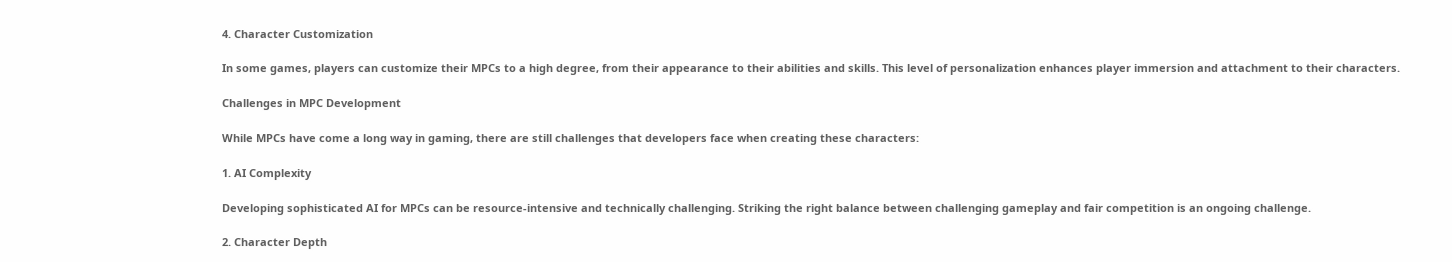4. Character Customization

In some games, players can customize their MPCs to a high degree, from their appearance to their abilities and skills. This level of personalization enhances player immersion and attachment to their characters.

Challenges in MPC Development

While MPCs have come a long way in gaming, there are still challenges that developers face when creating these characters:

1. AI Complexity

Developing sophisticated AI for MPCs can be resource-intensive and technically challenging. Striking the right balance between challenging gameplay and fair competition is an ongoing challenge.

2. Character Depth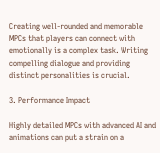Creating well-rounded and memorable MPCs that players can connect with emotionally is a complex task. Writing compelling dialogue and providing distinct personalities is crucial.

3. Performance Impact

Highly detailed MPCs with advanced AI and animations can put a strain on a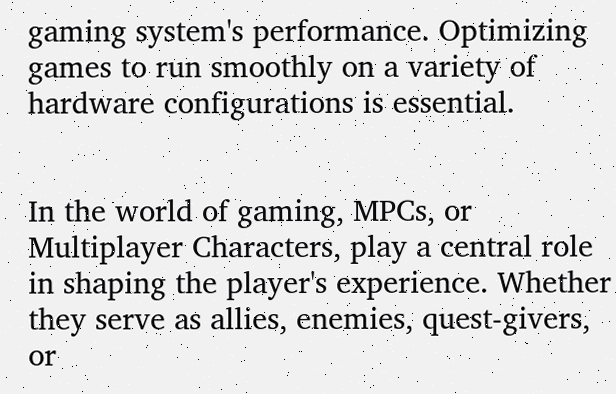gaming system's performance. Optimizing games to run smoothly on a variety of hardware configurations is essential.


In the world of gaming, MPCs, or Multiplayer Characters, play a central role in shaping the player's experience. Whether they serve as allies, enemies, quest-givers, or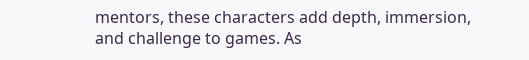mentors, these characters add depth, immersion, and challenge to games. As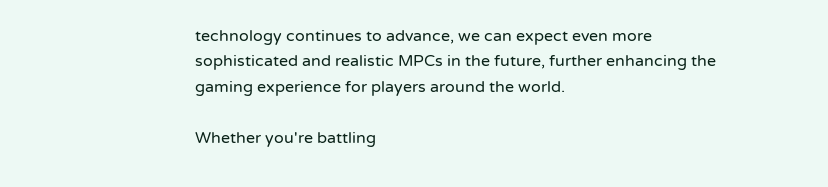technology continues to advance, we can expect even more sophisticated and realistic MPCs in the future, further enhancing the gaming experience for players around the world.

Whether you're battling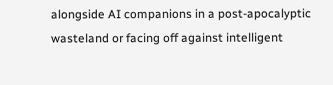alongside AI companions in a post-apocalyptic wasteland or facing off against intelligent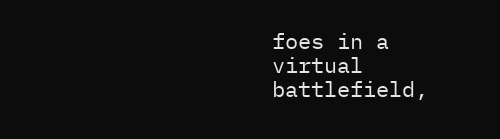foes in a virtual battlefield,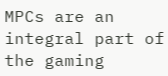MPCs are an integral part of the gaming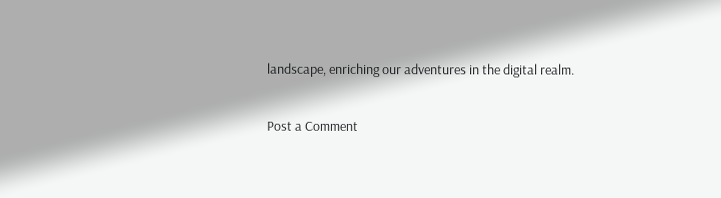landscape, enriching our adventures in the digital realm.

Post a Comment